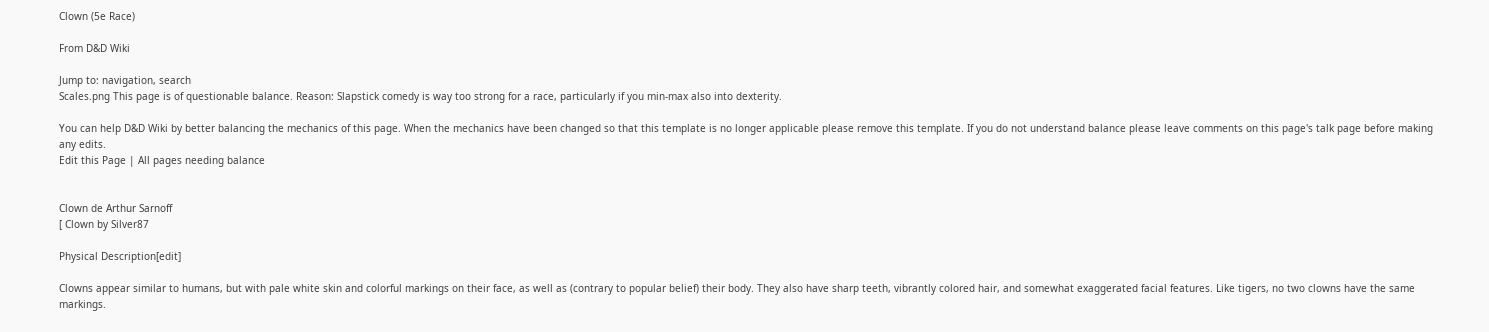Clown (5e Race)

From D&D Wiki

Jump to: navigation, search
Scales.png This page is of questionable balance. Reason: Slapstick comedy is way too strong for a race, particularly if you min-max also into dexterity.

You can help D&D Wiki by better balancing the mechanics of this page. When the mechanics have been changed so that this template is no longer applicable please remove this template. If you do not understand balance please leave comments on this page's talk page before making any edits.
Edit this Page | All pages needing balance


Clown de Arthur Sarnoff
[ Clown by Silver87

Physical Description[edit]

Clowns appear similar to humans, but with pale white skin and colorful markings on their face, as well as (contrary to popular belief) their body. They also have sharp teeth, vibrantly colored hair, and somewhat exaggerated facial features. Like tigers, no two clowns have the same markings.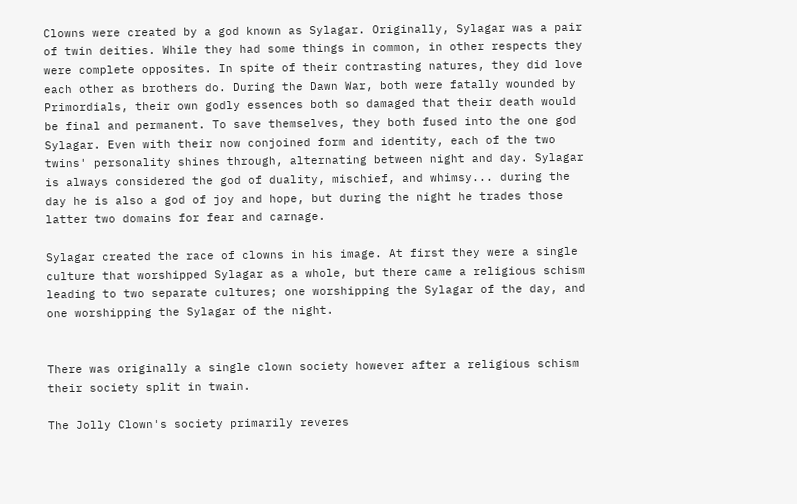Clowns were created by a god known as Sylagar. Originally, Sylagar was a pair of twin deities. While they had some things in common, in other respects they were complete opposites. In spite of their contrasting natures, they did love each other as brothers do. During the Dawn War, both were fatally wounded by Primordials, their own godly essences both so damaged that their death would be final and permanent. To save themselves, they both fused into the one god Sylagar. Even with their now conjoined form and identity, each of the two twins' personality shines through, alternating between night and day. Sylagar is always considered the god of duality, mischief, and whimsy... during the day he is also a god of joy and hope, but during the night he trades those latter two domains for fear and carnage.

Sylagar created the race of clowns in his image. At first they were a single culture that worshipped Sylagar as a whole, but there came a religious schism leading to two separate cultures; one worshipping the Sylagar of the day, and one worshipping the Sylagar of the night.


There was originally a single clown society however after a religious schism their society split in twain.

The Jolly Clown's society primarily reveres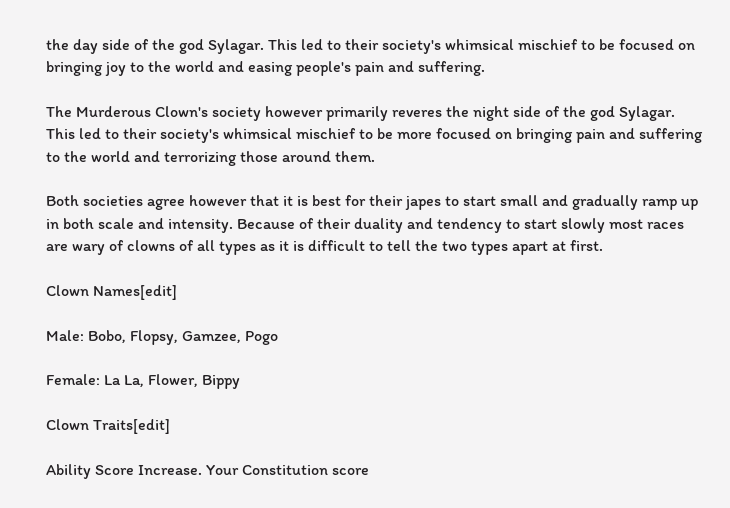the day side of the god Sylagar. This led to their society's whimsical mischief to be focused on bringing joy to the world and easing people's pain and suffering.

The Murderous Clown's society however primarily reveres the night side of the god Sylagar. This led to their society's whimsical mischief to be more focused on bringing pain and suffering to the world and terrorizing those around them.

Both societies agree however that it is best for their japes to start small and gradually ramp up in both scale and intensity. Because of their duality and tendency to start slowly most races are wary of clowns of all types as it is difficult to tell the two types apart at first.

Clown Names[edit]

Male: Bobo, Flopsy, Gamzee, Pogo

Female: La La, Flower, Bippy

Clown Traits[edit]

Ability Score Increase. Your Constitution score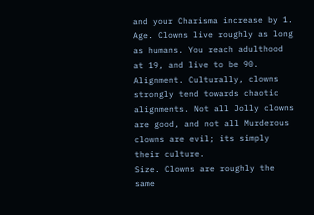and your Charisma increase by 1.
Age. Clowns live roughly as long as humans. You reach adulthood at 19, and live to be 90.
Alignment. Culturally, clowns strongly tend towards chaotic alignments. Not all Jolly clowns are good, and not all Murderous clowns are evil; its simply their culture.
Size. Clowns are roughly the same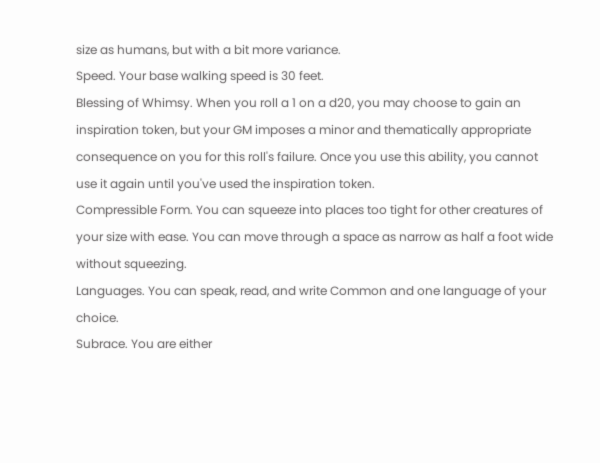size as humans, but with a bit more variance.
Speed. Your base walking speed is 30 feet.
Blessing of Whimsy. When you roll a 1 on a d20, you may choose to gain an inspiration token, but your GM imposes a minor and thematically appropriate consequence on you for this roll's failure. Once you use this ability, you cannot use it again until you've used the inspiration token.
Compressible Form. You can squeeze into places too tight for other creatures of your size with ease. You can move through a space as narrow as half a foot wide without squeezing.
Languages. You can speak, read, and write Common and one language of your choice.
Subrace. You are either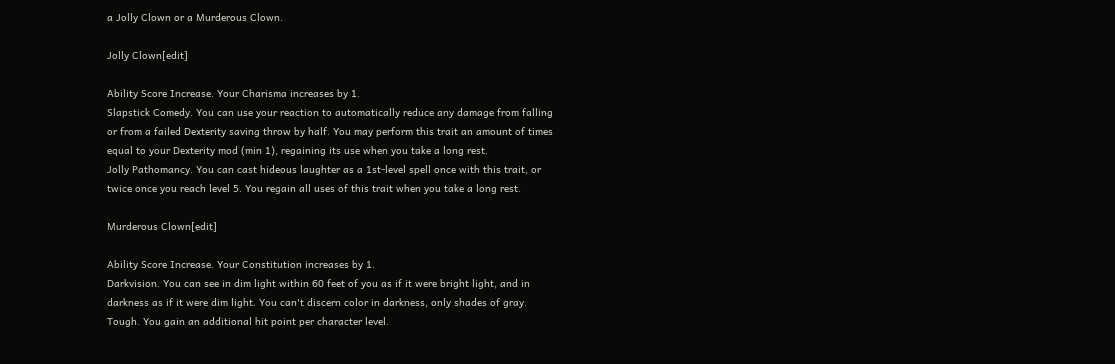a Jolly Clown or a Murderous Clown.

Jolly Clown[edit]

Ability Score Increase. Your Charisma increases by 1.
Slapstick Comedy. You can use your reaction to automatically reduce any damage from falling or from a failed Dexterity saving throw by half. You may perform this trait an amount of times equal to your Dexterity mod (min 1), regaining its use when you take a long rest.
Jolly Pathomancy. You can cast hideous laughter as a 1st-level spell once with this trait, or twice once you reach level 5. You regain all uses of this trait when you take a long rest.

Murderous Clown[edit]

Ability Score Increase. Your Constitution increases by 1.
Darkvision. You can see in dim light within 60 feet of you as if it were bright light, and in darkness as if it were dim light. You can't discern color in darkness, only shades of gray.
Tough. You gain an additional hit point per character level.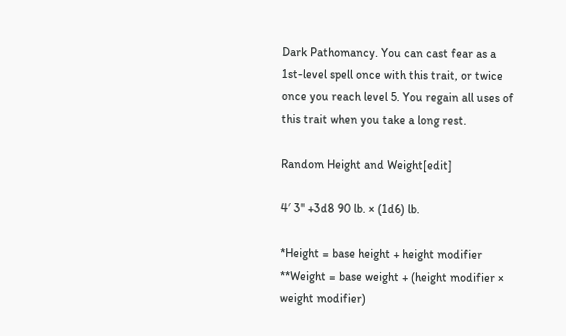Dark Pathomancy. You can cast fear as a 1st-level spell once with this trait, or twice once you reach level 5. You regain all uses of this trait when you take a long rest.

Random Height and Weight[edit]

4′ 3'' +3d8 90 lb. × (1d6) lb.

*Height = base height + height modifier
**Weight = base weight + (height modifier × weight modifier)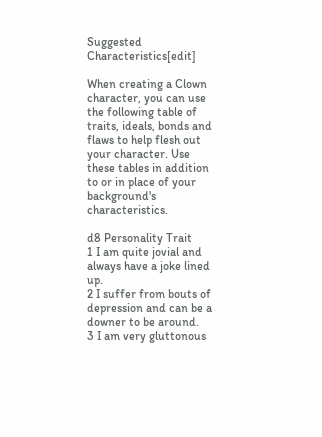Suggested Characteristics[edit]

When creating a Clown character, you can use the following table of traits, ideals, bonds and flaws to help flesh out your character. Use these tables in addition to or in place of your background's characteristics.

d8 Personality Trait
1 I am quite jovial and always have a joke lined up.
2 I suffer from bouts of depression and can be a downer to be around.
3 I am very gluttonous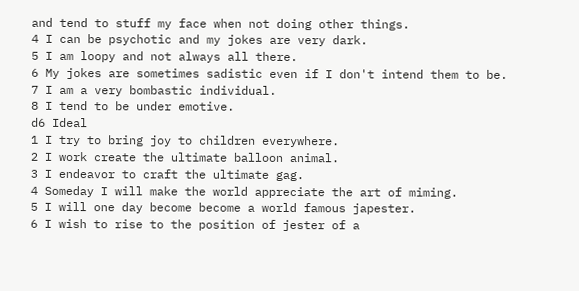and tend to stuff my face when not doing other things.
4 I can be psychotic and my jokes are very dark.
5 I am loopy and not always all there.
6 My jokes are sometimes sadistic even if I don't intend them to be.
7 I am a very bombastic individual.
8 I tend to be under emotive.
d6 Ideal
1 I try to bring joy to children everywhere.
2 I work create the ultimate balloon animal.
3 I endeavor to craft the ultimate gag.
4 Someday I will make the world appreciate the art of miming.
5 I will one day become become a world famous japester.
6 I wish to rise to the position of jester of a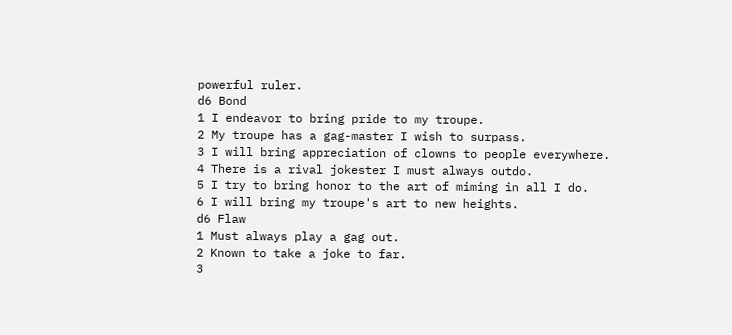powerful ruler.
d6 Bond
1 I endeavor to bring pride to my troupe.
2 My troupe has a gag-master I wish to surpass.
3 I will bring appreciation of clowns to people everywhere.
4 There is a rival jokester I must always outdo.
5 I try to bring honor to the art of miming in all I do.
6 I will bring my troupe's art to new heights.
d6 Flaw
1 Must always play a gag out.
2 Known to take a joke to far.
3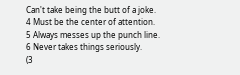Can't take being the butt of a joke.
4 Must be the center of attention.
5 Always messes up the punch line.
6 Never takes things seriously.
(3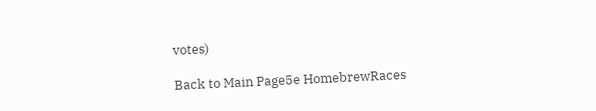votes)

Back to Main Page5e HomebrewRaces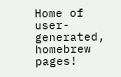Home of user-generated,
homebrew pages!